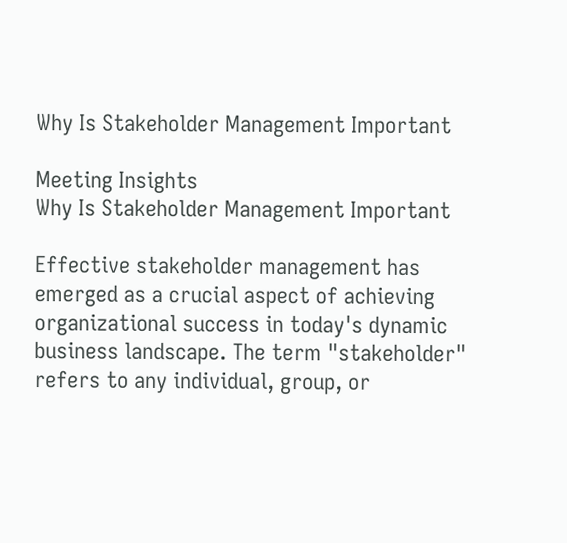Why Is Stakeholder Management Important

Meeting Insights
Why Is Stakeholder Management Important

Effective stakeholder management has emerged as a crucial aspect of achieving organizational success in today's dynamic business landscape. The term "stakeholder" refers to any individual, group, or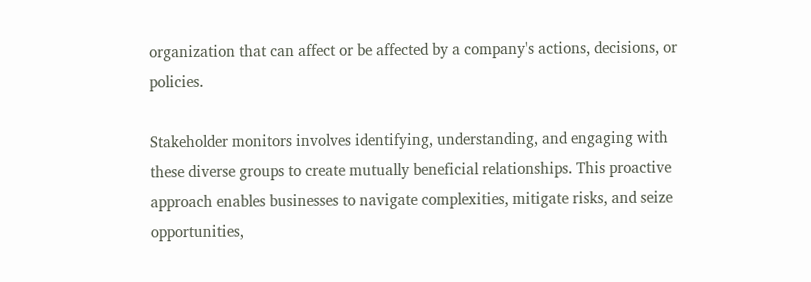organization that can affect or be affected by a company's actions, decisions, or policies.

Stakeholder monitors involves identifying, understanding, and engaging with these diverse groups to create mutually beneficial relationships. This proactive approach enables businesses to navigate complexities, mitigate risks, and seize opportunities,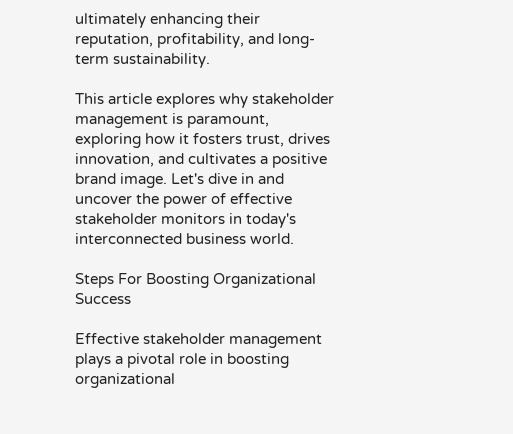ultimately enhancing their reputation, profitability, and long-term sustainability.

This article explores why stakeholder management is paramount, exploring how it fosters trust, drives innovation, and cultivates a positive brand image. Let's dive in and uncover the power of effective stakeholder monitors in today's interconnected business world.

Steps For Boosting Organizational Success

Effective stakeholder management plays a pivotal role in boosting organizational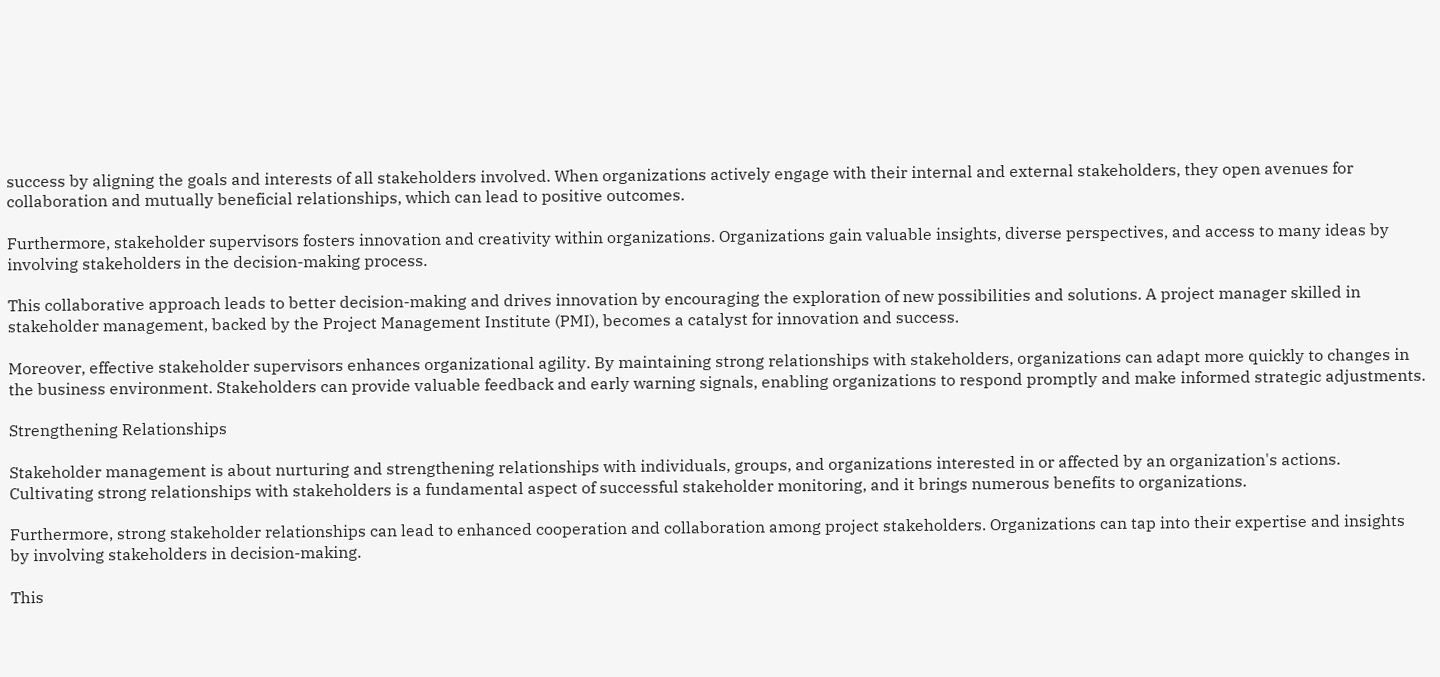success by aligning the goals and interests of all stakeholders involved. When organizations actively engage with their internal and external stakeholders, they open avenues for collaboration and mutually beneficial relationships, which can lead to positive outcomes.

Furthermore, stakeholder supervisors fosters innovation and creativity within organizations. Organizations gain valuable insights, diverse perspectives, and access to many ideas by involving stakeholders in the decision-making process.

This collaborative approach leads to better decision-making and drives innovation by encouraging the exploration of new possibilities and solutions. A project manager skilled in stakeholder management, backed by the Project Management Institute (PMI), becomes a catalyst for innovation and success.

Moreover, effective stakeholder supervisors enhances organizational agility. By maintaining strong relationships with stakeholders, organizations can adapt more quickly to changes in the business environment. Stakeholders can provide valuable feedback and early warning signals, enabling organizations to respond promptly and make informed strategic adjustments.

Strengthening Relationships

Stakeholder management is about nurturing and strengthening relationships with individuals, groups, and organizations interested in or affected by an organization's actions. Cultivating strong relationships with stakeholders is a fundamental aspect of successful stakeholder monitoring, and it brings numerous benefits to organizations.

Furthermore, strong stakeholder relationships can lead to enhanced cooperation and collaboration among project stakeholders. Organizations can tap into their expertise and insights by involving stakeholders in decision-making.

This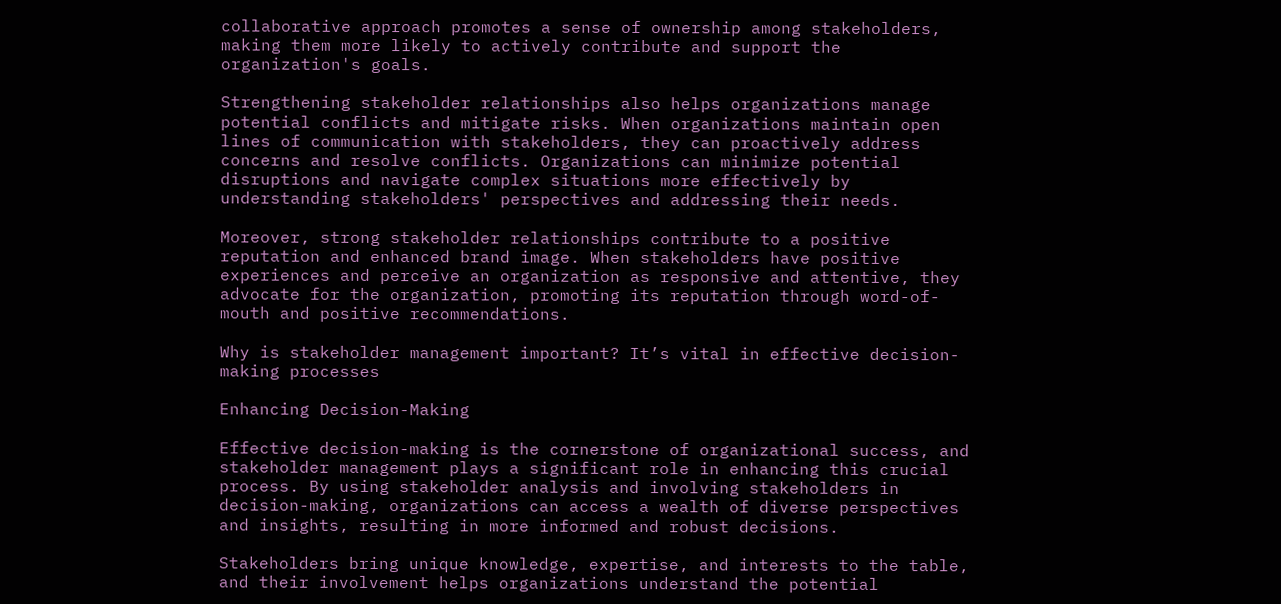collaborative approach promotes a sense of ownership among stakeholders, making them more likely to actively contribute and support the organization's goals.

Strengthening stakeholder relationships also helps organizations manage potential conflicts and mitigate risks. When organizations maintain open lines of communication with stakeholders, they can proactively address concerns and resolve conflicts. Organizations can minimize potential disruptions and navigate complex situations more effectively by understanding stakeholders' perspectives and addressing their needs.

Moreover, strong stakeholder relationships contribute to a positive reputation and enhanced brand image. When stakeholders have positive experiences and perceive an organization as responsive and attentive, they advocate for the organization, promoting its reputation through word-of-mouth and positive recommendations.

Why is stakeholder management important? It’s vital in effective decision-making processes

Enhancing Decision-Making

Effective decision-making is the cornerstone of organizational success, and stakeholder management plays a significant role in enhancing this crucial process. By using stakeholder analysis and involving stakeholders in decision-making, organizations can access a wealth of diverse perspectives and insights, resulting in more informed and robust decisions.

Stakeholders bring unique knowledge, expertise, and interests to the table, and their involvement helps organizations understand the potential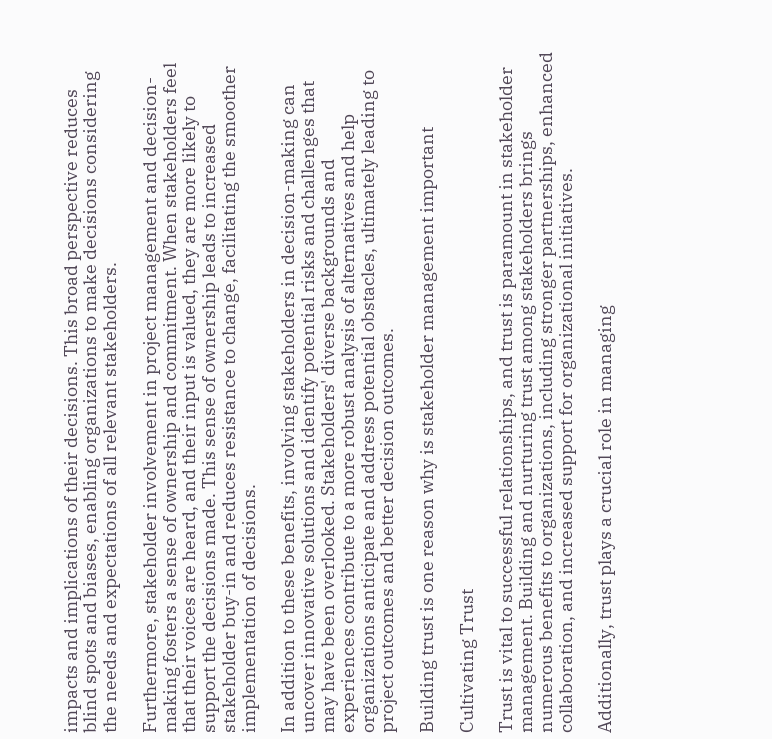impacts and implications of their decisions. This broad perspective reduces blind spots and biases, enabling organizations to make decisions considering the needs and expectations of all relevant stakeholders.

Furthermore, stakeholder involvement in project management and decision-making fosters a sense of ownership and commitment. When stakeholders feel that their voices are heard, and their input is valued, they are more likely to support the decisions made. This sense of ownership leads to increased stakeholder buy-in and reduces resistance to change, facilitating the smoother implementation of decisions.

In addition to these benefits, involving stakeholders in decision-making can uncover innovative solutions and identify potential risks and challenges that may have been overlooked. Stakeholders' diverse backgrounds and experiences contribute to a more robust analysis of alternatives and help organizations anticipate and address potential obstacles, ultimately leading to project outcomes and better decision outcomes.

Building trust is one reason why is stakeholder management important

Cultivating Trust

Trust is vital to successful relationships, and trust is paramount in stakeholder management. Building and nurturing trust among stakeholders brings numerous benefits to organizations, including stronger partnerships, enhanced collaboration, and increased support for organizational initiatives.

Additionally, trust plays a crucial role in managing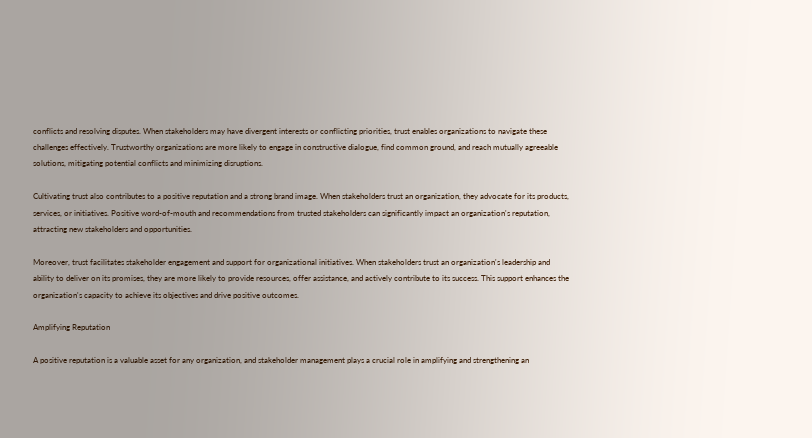conflicts and resolving disputes. When stakeholders may have divergent interests or conflicting priorities, trust enables organizations to navigate these challenges effectively. Trustworthy organizations are more likely to engage in constructive dialogue, find common ground, and reach mutually agreeable solutions, mitigating potential conflicts and minimizing disruptions.

Cultivating trust also contributes to a positive reputation and a strong brand image. When stakeholders trust an organization, they advocate for its products, services, or initiatives. Positive word-of-mouth and recommendations from trusted stakeholders can significantly impact an organization's reputation, attracting new stakeholders and opportunities.

Moreover, trust facilitates stakeholder engagement and support for organizational initiatives. When stakeholders trust an organization's leadership and ability to deliver on its promises, they are more likely to provide resources, offer assistance, and actively contribute to its success. This support enhances the organization's capacity to achieve its objectives and drive positive outcomes.

Amplifying Reputation

A positive reputation is a valuable asset for any organization, and stakeholder management plays a crucial role in amplifying and strengthening an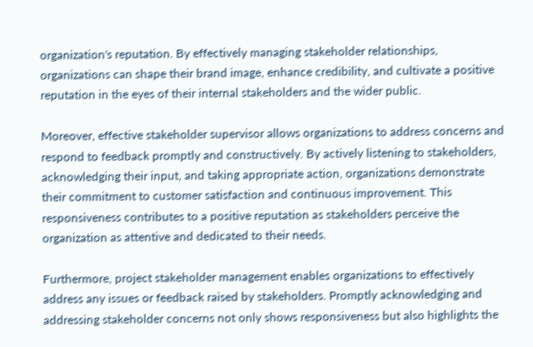organization's reputation. By effectively managing stakeholder relationships, organizations can shape their brand image, enhance credibility, and cultivate a positive reputation in the eyes of their internal stakeholders and the wider public.

Moreover, effective stakeholder supervisor allows organizations to address concerns and respond to feedback promptly and constructively. By actively listening to stakeholders, acknowledging their input, and taking appropriate action, organizations demonstrate their commitment to customer satisfaction and continuous improvement. This responsiveness contributes to a positive reputation as stakeholders perceive the organization as attentive and dedicated to their needs.

Furthermore, project stakeholder management enables organizations to effectively address any issues or feedback raised by stakeholders. Promptly acknowledging and addressing stakeholder concerns not only shows responsiveness but also highlights the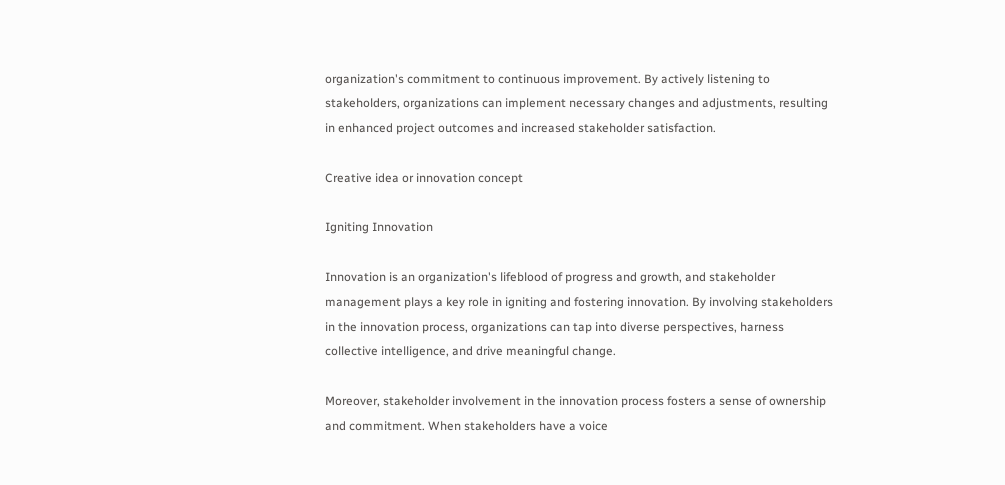organization's commitment to continuous improvement. By actively listening to stakeholders, organizations can implement necessary changes and adjustments, resulting in enhanced project outcomes and increased stakeholder satisfaction.

Creative idea or innovation concept

Igniting Innovation

Innovation is an organization's lifeblood of progress and growth, and stakeholder management plays a key role in igniting and fostering innovation. By involving stakeholders in the innovation process, organizations can tap into diverse perspectives, harness collective intelligence, and drive meaningful change.

Moreover, stakeholder involvement in the innovation process fosters a sense of ownership and commitment. When stakeholders have a voice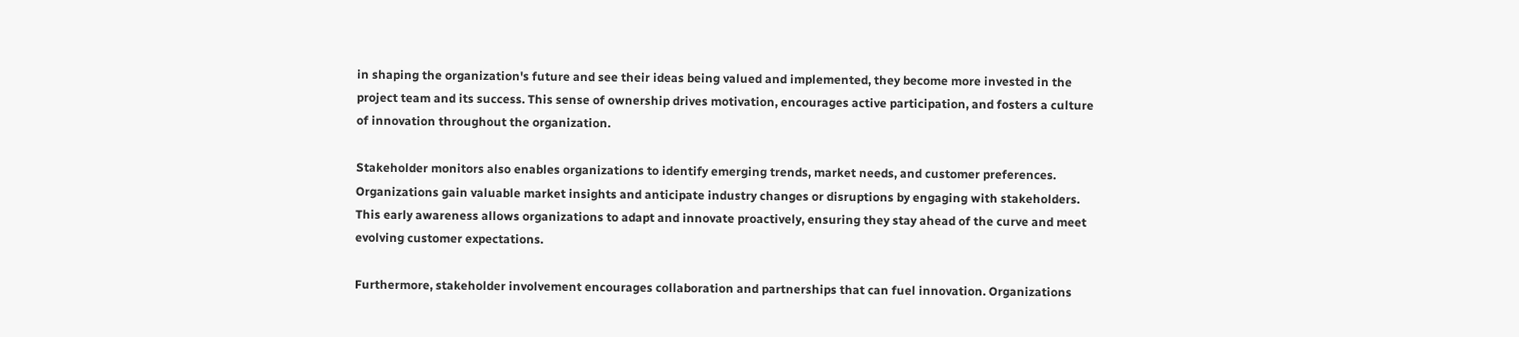in shaping the organization's future and see their ideas being valued and implemented, they become more invested in the project team and its success. This sense of ownership drives motivation, encourages active participation, and fosters a culture of innovation throughout the organization.

Stakeholder monitors also enables organizations to identify emerging trends, market needs, and customer preferences. Organizations gain valuable market insights and anticipate industry changes or disruptions by engaging with stakeholders. This early awareness allows organizations to adapt and innovate proactively, ensuring they stay ahead of the curve and meet evolving customer expectations.

Furthermore, stakeholder involvement encourages collaboration and partnerships that can fuel innovation. Organizations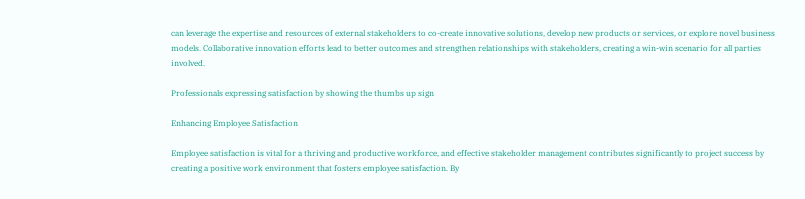can leverage the expertise and resources of external stakeholders to co-create innovative solutions, develop new products or services, or explore novel business models. Collaborative innovation efforts lead to better outcomes and strengthen relationships with stakeholders, creating a win-win scenario for all parties involved.

Professionals expressing satisfaction by showing the thumbs up sign

Enhancing Employee Satisfaction

Employee satisfaction is vital for a thriving and productive workforce, and effective stakeholder management contributes significantly to project success by creating a positive work environment that fosters employee satisfaction. By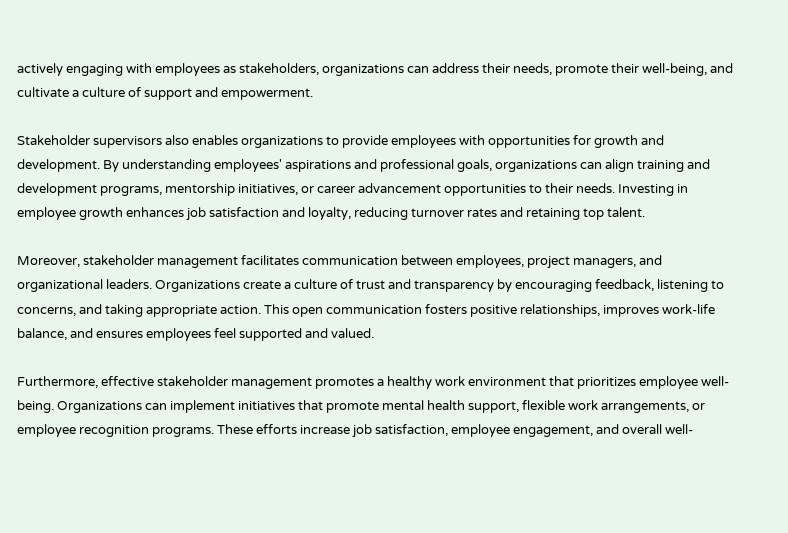actively engaging with employees as stakeholders, organizations can address their needs, promote their well-being, and cultivate a culture of support and empowerment.

Stakeholder supervisors also enables organizations to provide employees with opportunities for growth and development. By understanding employees' aspirations and professional goals, organizations can align training and development programs, mentorship initiatives, or career advancement opportunities to their needs. Investing in employee growth enhances job satisfaction and loyalty, reducing turnover rates and retaining top talent.

Moreover, stakeholder management facilitates communication between employees, project managers, and organizational leaders. Organizations create a culture of trust and transparency by encouraging feedback, listening to concerns, and taking appropriate action. This open communication fosters positive relationships, improves work-life balance, and ensures employees feel supported and valued.

Furthermore, effective stakeholder management promotes a healthy work environment that prioritizes employee well-being. Organizations can implement initiatives that promote mental health support, flexible work arrangements, or employee recognition programs. These efforts increase job satisfaction, employee engagement, and overall well-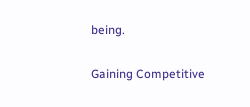being.

Gaining Competitive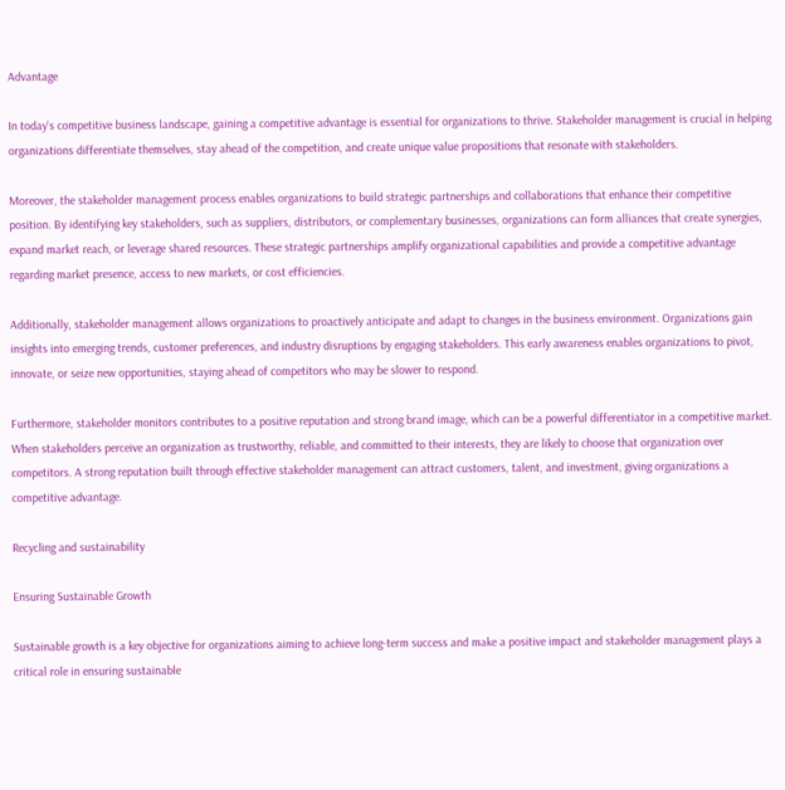Advantage

In today's competitive business landscape, gaining a competitive advantage is essential for organizations to thrive. Stakeholder management is crucial in helping organizations differentiate themselves, stay ahead of the competition, and create unique value propositions that resonate with stakeholders.

Moreover, the stakeholder management process enables organizations to build strategic partnerships and collaborations that enhance their competitive position. By identifying key stakeholders, such as suppliers, distributors, or complementary businesses, organizations can form alliances that create synergies, expand market reach, or leverage shared resources. These strategic partnerships amplify organizational capabilities and provide a competitive advantage regarding market presence, access to new markets, or cost efficiencies.

Additionally, stakeholder management allows organizations to proactively anticipate and adapt to changes in the business environment. Organizations gain insights into emerging trends, customer preferences, and industry disruptions by engaging stakeholders. This early awareness enables organizations to pivot, innovate, or seize new opportunities, staying ahead of competitors who may be slower to respond.

Furthermore, stakeholder monitors contributes to a positive reputation and strong brand image, which can be a powerful differentiator in a competitive market. When stakeholders perceive an organization as trustworthy, reliable, and committed to their interests, they are likely to choose that organization over competitors. A strong reputation built through effective stakeholder management can attract customers, talent, and investment, giving organizations a competitive advantage.

Recycling and sustainability

Ensuring Sustainable Growth

Sustainable growth is a key objective for organizations aiming to achieve long-term success and make a positive impact and stakeholder management plays a critical role in ensuring sustainable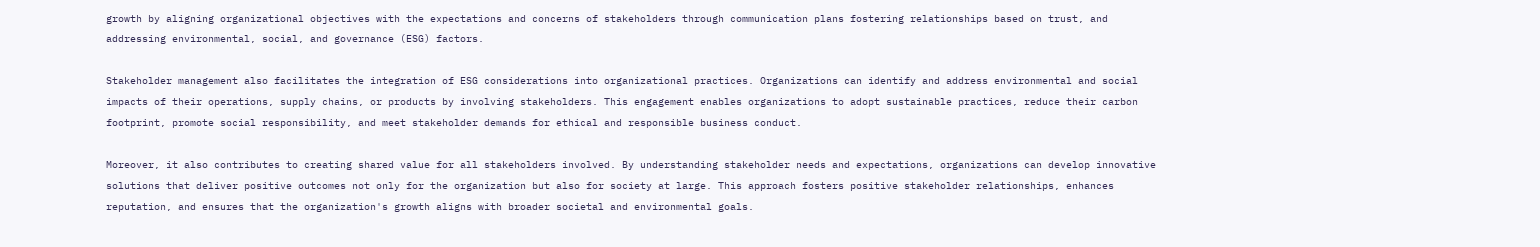growth by aligning organizational objectives with the expectations and concerns of stakeholders through communication plans fostering relationships based on trust, and addressing environmental, social, and governance (ESG) factors.

Stakeholder management also facilitates the integration of ESG considerations into organizational practices. Organizations can identify and address environmental and social impacts of their operations, supply chains, or products by involving stakeholders. This engagement enables organizations to adopt sustainable practices, reduce their carbon footprint, promote social responsibility, and meet stakeholder demands for ethical and responsible business conduct.

Moreover, it also contributes to creating shared value for all stakeholders involved. By understanding stakeholder needs and expectations, organizations can develop innovative solutions that deliver positive outcomes not only for the organization but also for society at large. This approach fosters positive stakeholder relationships, enhances reputation, and ensures that the organization's growth aligns with broader societal and environmental goals.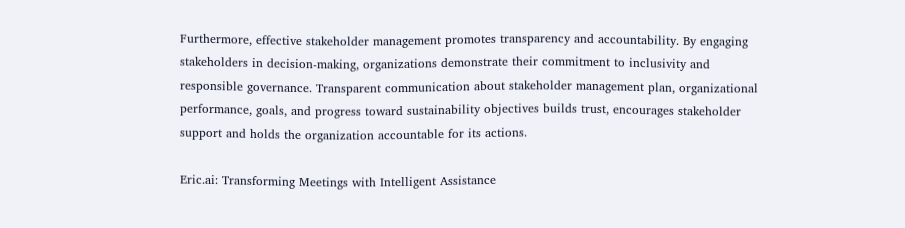Furthermore, effective stakeholder management promotes transparency and accountability. By engaging stakeholders in decision-making, organizations demonstrate their commitment to inclusivity and responsible governance. Transparent communication about stakeholder management plan, organizational performance, goals, and progress toward sustainability objectives builds trust, encourages stakeholder support and holds the organization accountable for its actions.

Eric.ai: Transforming Meetings with Intelligent Assistance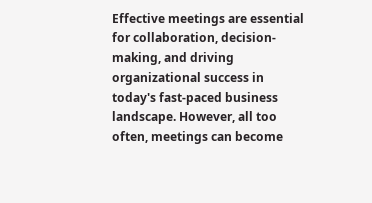Effective meetings are essential for collaboration, decision-making, and driving organizational success in today's fast-paced business landscape. However, all too often, meetings can become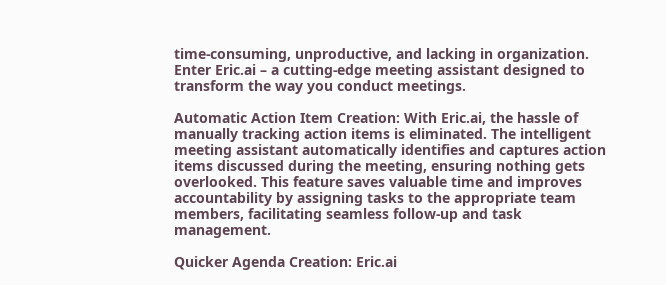time-consuming, unproductive, and lacking in organization. Enter Eric.ai – a cutting-edge meeting assistant designed to transform the way you conduct meetings.

Automatic Action Item Creation: With Eric.ai, the hassle of manually tracking action items is eliminated. The intelligent meeting assistant automatically identifies and captures action items discussed during the meeting, ensuring nothing gets overlooked. This feature saves valuable time and improves accountability by assigning tasks to the appropriate team members, facilitating seamless follow-up and task management.

Quicker Agenda Creation: Eric.ai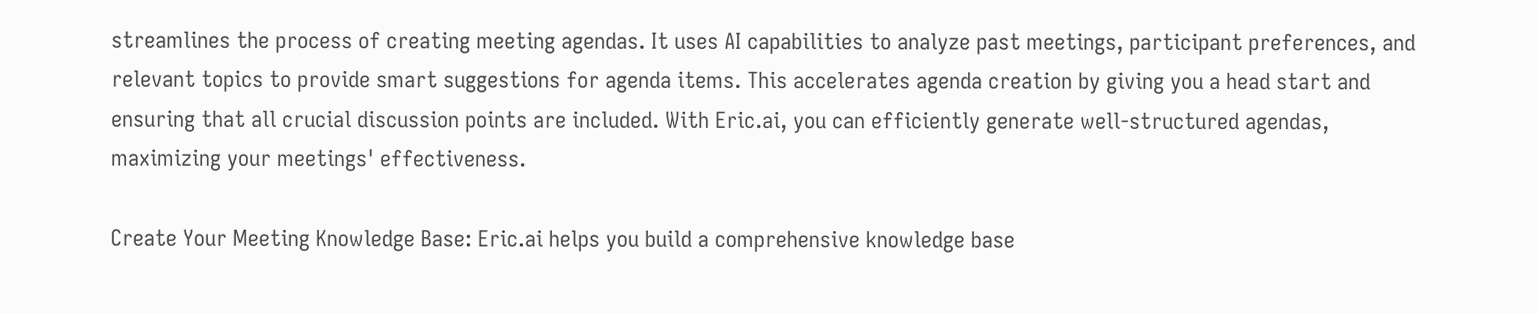streamlines the process of creating meeting agendas. It uses AI capabilities to analyze past meetings, participant preferences, and relevant topics to provide smart suggestions for agenda items. This accelerates agenda creation by giving you a head start and ensuring that all crucial discussion points are included. With Eric.ai, you can efficiently generate well-structured agendas, maximizing your meetings' effectiveness.

Create Your Meeting Knowledge Base: Eric.ai helps you build a comprehensive knowledge base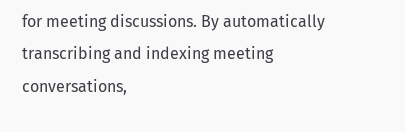for meeting discussions. By automatically transcribing and indexing meeting conversations,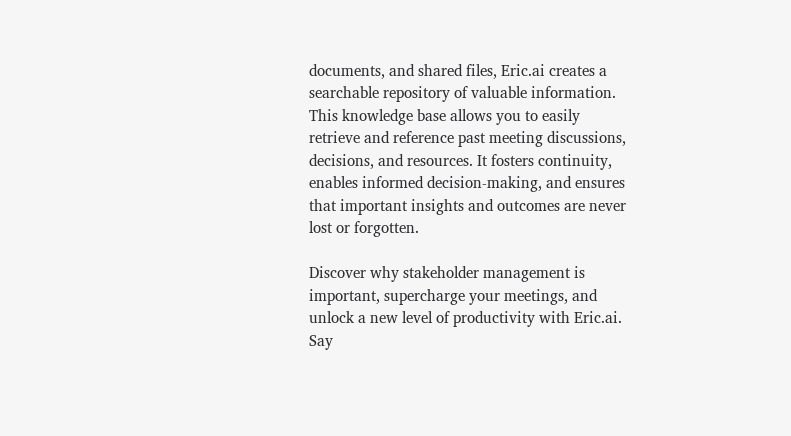documents, and shared files, Eric.ai creates a searchable repository of valuable information. This knowledge base allows you to easily retrieve and reference past meeting discussions, decisions, and resources. It fosters continuity, enables informed decision-making, and ensures that important insights and outcomes are never lost or forgotten.

Discover why stakeholder management is important, supercharge your meetings, and unlock a new level of productivity with Eric.ai. Say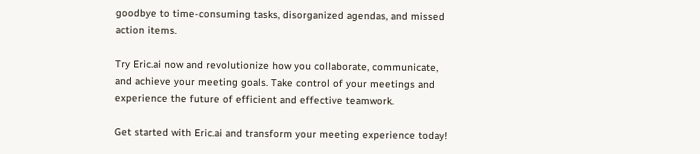goodbye to time-consuming tasks, disorganized agendas, and missed action items.

Try Eric.ai now and revolutionize how you collaborate, communicate, and achieve your meeting goals. Take control of your meetings and experience the future of efficient and effective teamwork.

Get started with Eric.ai and transform your meeting experience today!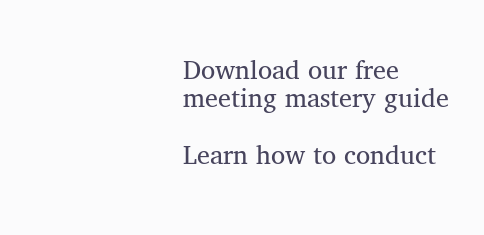Download our free meeting mastery guide

Learn how to conduct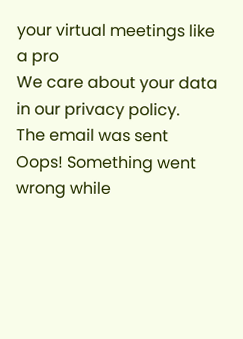your virtual meetings like a pro
We care about your data in our privacy policy.
The email was sent
Oops! Something went wrong while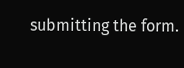submitting the form.